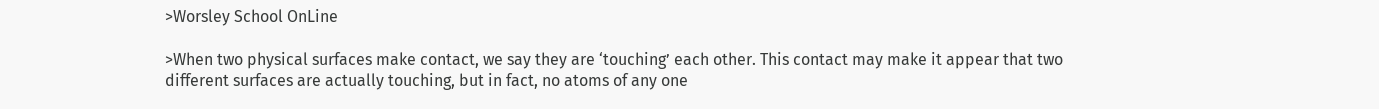>Worsley School OnLine

>When two physical surfaces make contact, we say they are ‘touching’ each other. This contact may make it appear that two different surfaces are actually touching, but in fact, no atoms of any one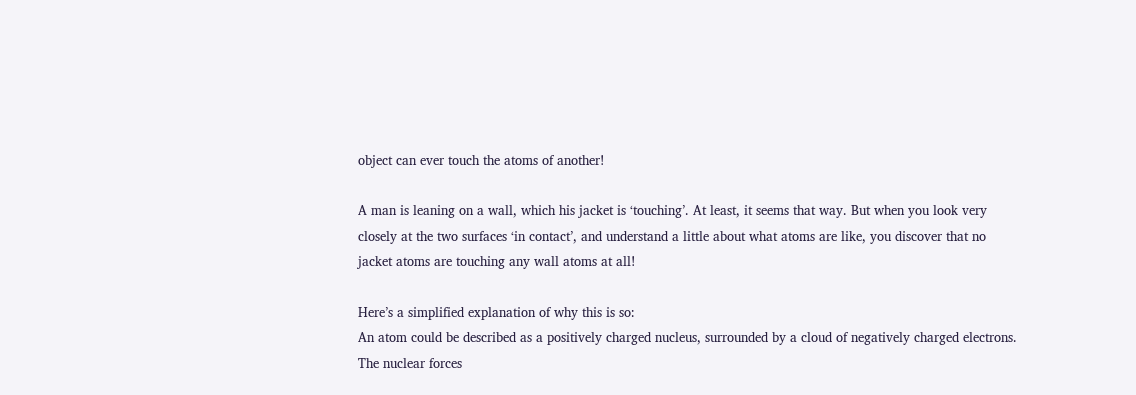object can ever touch the atoms of another!

A man is leaning on a wall, which his jacket is ‘touching’. At least, it seems that way. But when you look very closely at the two surfaces ‘in contact’, and understand a little about what atoms are like, you discover that no jacket atoms are touching any wall atoms at all!

Here’s a simplified explanation of why this is so:
An atom could be described as a positively charged nucleus, surrounded by a cloud of negatively charged electrons. The nuclear forces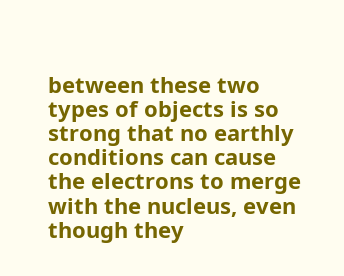between these two types of objects is so strong that no earthly conditions can cause the electrons to merge with the nucleus, even though they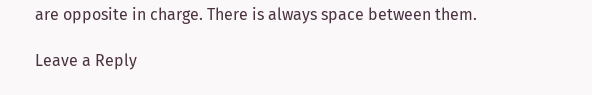are opposite in charge. There is always space between them.

Leave a Reply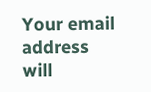Your email address will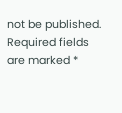not be published. Required fields are marked *